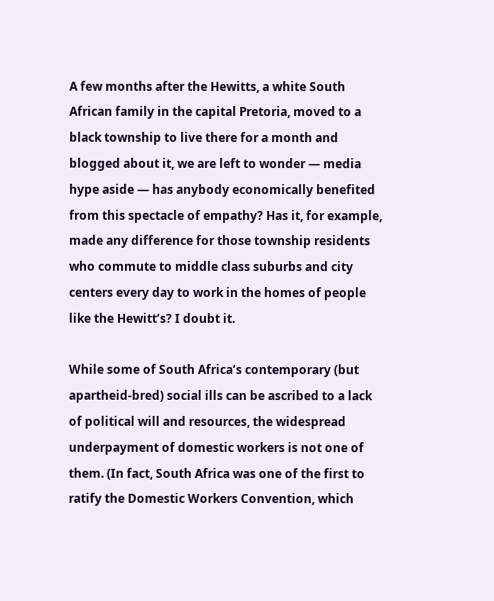A few months after the Hewitts, a white South African family in the capital Pretoria, moved to a black township to live there for a month and blogged about it, we are left to wonder — media hype aside — has anybody economically benefited from this spectacle of empathy? Has it, for example, made any difference for those township residents who commute to middle class suburbs and city centers every day to work in the homes of people like the Hewitt’s? I doubt it.

While some of South Africa’s contemporary (but apartheid-bred) social ills can be ascribed to a lack of political will and resources, the widespread underpayment of domestic workers is not one of them. (In fact, South Africa was one of the first to ratify the Domestic Workers Convention, which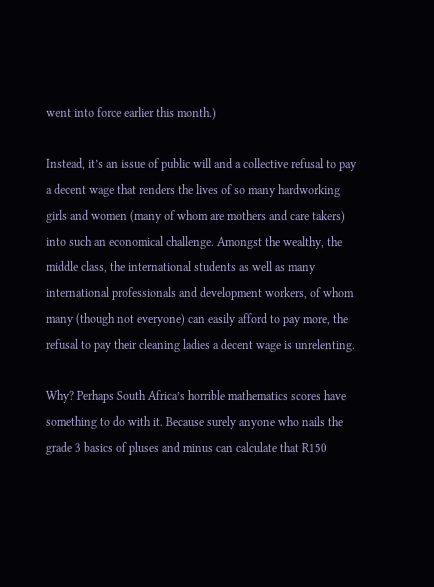went into force earlier this month.)

Instead, it’s an issue of public will and a collective refusal to pay a decent wage that renders the lives of so many hardworking girls and women (many of whom are mothers and care takers) into such an economical challenge. Amongst the wealthy, the middle class, the international students as well as many international professionals and development workers, of whom many (though not everyone) can easily afford to pay more, the refusal to pay their cleaning ladies a decent wage is unrelenting.

Why? Perhaps South Africa’s horrible mathematics scores have something to do with it. Because surely anyone who nails the grade 3 basics of pluses and minus can calculate that R150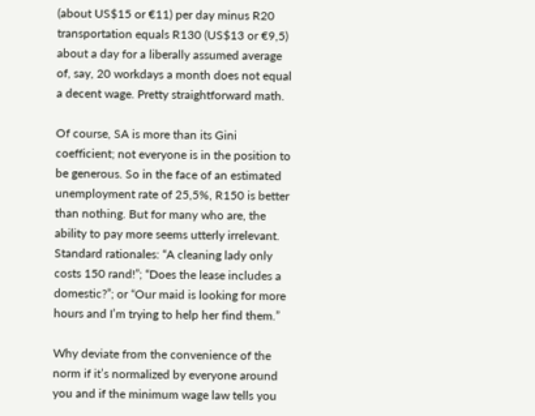(about US$15 or €11) per day minus R20 transportation equals R130 (US$13 or €9,5) about a day for a liberally assumed average of, say, 20 workdays a month does not equal a decent wage. Pretty straightforward math.

Of course, SA is more than its Gini coefficient; not everyone is in the position to be generous. So in the face of an estimated unemployment rate of 25,5%, R150 is better than nothing. But for many who are, the ability to pay more seems utterly irrelevant. Standard rationales: “A cleaning lady only costs 150 rand!”; “Does the lease includes a domestic?”; or “Our maid is looking for more hours and I’m trying to help her find them.”

Why deviate from the convenience of the norm if it’s normalized by everyone around you and if the minimum wage law tells you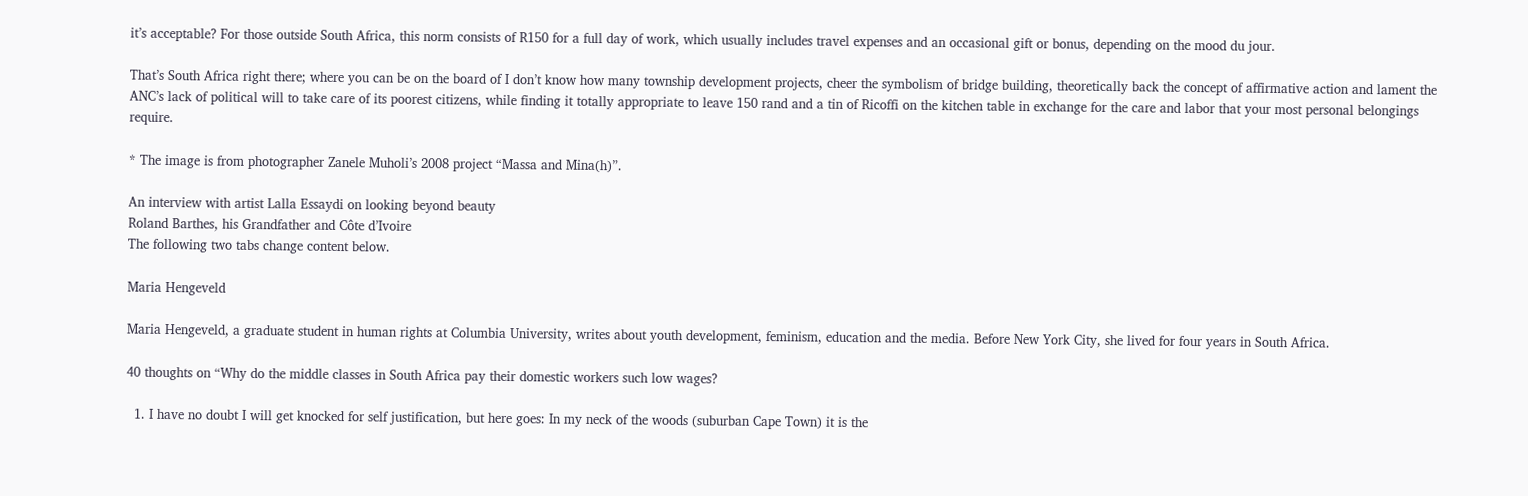it’s acceptable? For those outside South Africa, this norm consists of R150 for a full day of work, which usually includes travel expenses and an occasional gift or bonus, depending on the mood du jour.

That’s South Africa right there; where you can be on the board of I don’t know how many township development projects, cheer the symbolism of bridge building, theoretically back the concept of affirmative action and lament the ANC’s lack of political will to take care of its poorest citizens, while finding it totally appropriate to leave 150 rand and a tin of Ricoffi on the kitchen table in exchange for the care and labor that your most personal belongings require.

* The image is from photographer Zanele Muholi’s 2008 project “Massa and Mina(h)”.

An interview with artist Lalla Essaydi on looking beyond beauty
Roland Barthes, his Grandfather and Côte d’Ivoire
The following two tabs change content below.

Maria Hengeveld

Maria Hengeveld, a graduate student in human rights at Columbia University, writes about youth development, feminism, education and the media. Before New York City, she lived for four years in South Africa.

40 thoughts on “Why do the middle classes in South Africa pay their domestic workers such low wages?

  1. I have no doubt I will get knocked for self justification, but here goes: In my neck of the woods (suburban Cape Town) it is the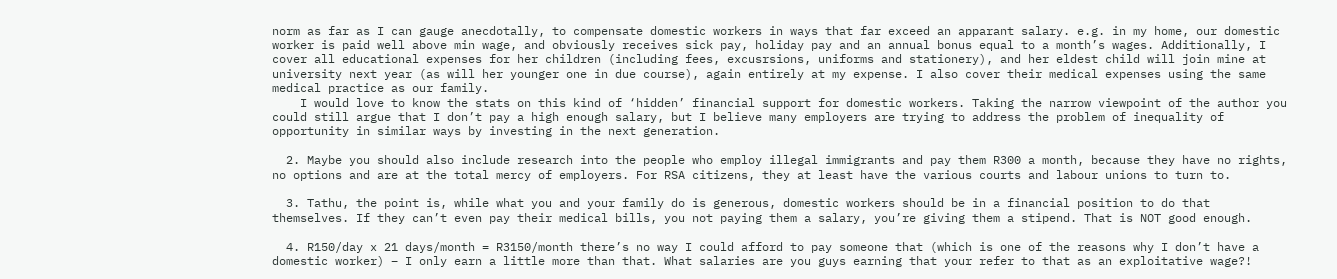norm as far as I can gauge anecdotally, to compensate domestic workers in ways that far exceed an apparant salary. e.g. in my home, our domestic worker is paid well above min wage, and obviously receives sick pay, holiday pay and an annual bonus equal to a month’s wages. Additionally, I cover all educational expenses for her children (including fees, excusrsions, uniforms and stationery), and her eldest child will join mine at university next year (as will her younger one in due course), again entirely at my expense. I also cover their medical expenses using the same medical practice as our family.
    I would love to know the stats on this kind of ‘hidden’ financial support for domestic workers. Taking the narrow viewpoint of the author you could still argue that I don’t pay a high enough salary, but I believe many employers are trying to address the problem of inequality of opportunity in similar ways by investing in the next generation.

  2. Maybe you should also include research into the people who employ illegal immigrants and pay them R300 a month, because they have no rights, no options and are at the total mercy of employers. For RSA citizens, they at least have the various courts and labour unions to turn to.

  3. Tathu, the point is, while what you and your family do is generous, domestic workers should be in a financial position to do that themselves. If they can’t even pay their medical bills, you not paying them a salary, you’re giving them a stipend. That is NOT good enough.

  4. R150/day x 21 days/month = R3150/month there’s no way I could afford to pay someone that (which is one of the reasons why I don’t have a domestic worker) – I only earn a little more than that. What salaries are you guys earning that your refer to that as an exploitative wage?!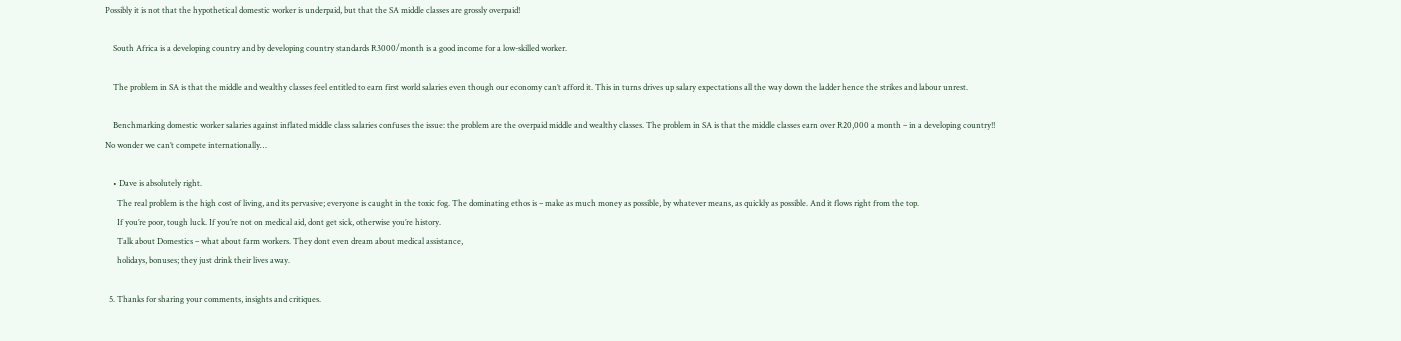Possibly it is not that the hypothetical domestic worker is underpaid, but that the SA middle classes are grossly overpaid!

    South Africa is a developing country and by developing country standards R3000/month is a good income for a low-skilled worker.

    The problem in SA is that the middle and wealthy classes feel entitled to earn first world salaries even though our economy can’t afford it. This in turns drives up salary expectations all the way down the ladder hence the strikes and labour unrest.

    Benchmarking domestic worker salaries against inflated middle class salaries confuses the issue: the problem are the overpaid middle and wealthy classes. The problem in SA is that the middle classes earn over R20,000 a month – in a developing country!! No wonder we can’t compete internationally…

    • Dave is absolutely right.
      The real problem is the high cost of living, and its pervasive; everyone is caught in the toxic fog. The dominating ethos is – make as much money as possible, by whatever means, as quickly as possible. And it flows right from the top.
      If you’re poor, tough luck. If you’re not on medical aid, dont get sick, otherwise you’re history.
      Talk about Domestics – what about farm workers. They dont even dream about medical assistance,
      holidays, bonuses; they just drink their lives away.

  5. Thanks for sharing your comments, insights and critiques.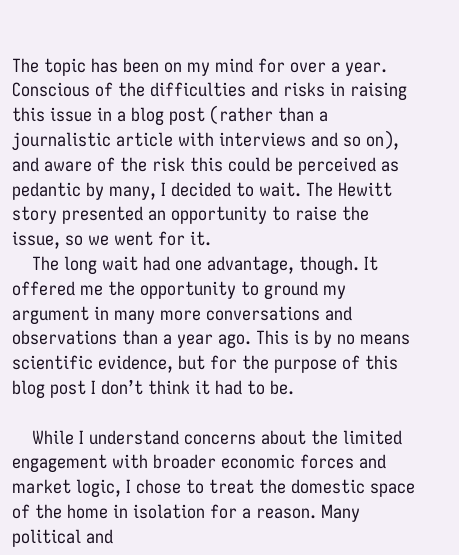The topic has been on my mind for over a year. Conscious of the difficulties and risks in raising this issue in a blog post (rather than a journalistic article with interviews and so on), and aware of the risk this could be perceived as pedantic by many, I decided to wait. The Hewitt story presented an opportunity to raise the issue, so we went for it.
    The long wait had one advantage, though. It offered me the opportunity to ground my argument in many more conversations and observations than a year ago. This is by no means scientific evidence, but for the purpose of this blog post I don’t think it had to be.

    While I understand concerns about the limited engagement with broader economic forces and market logic, I chose to treat the domestic space of the home in isolation for a reason. Many political and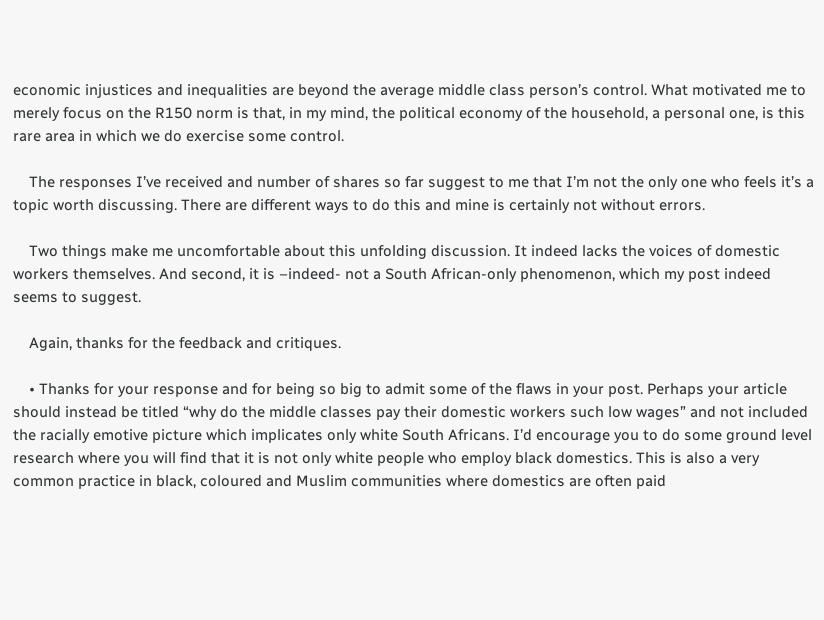economic injustices and inequalities are beyond the average middle class person’s control. What motivated me to merely focus on the R150 norm is that, in my mind, the political economy of the household, a personal one, is this rare area in which we do exercise some control.

    The responses I’ve received and number of shares so far suggest to me that I’m not the only one who feels it’s a topic worth discussing. There are different ways to do this and mine is certainly not without errors.

    Two things make me uncomfortable about this unfolding discussion. It indeed lacks the voices of domestic workers themselves. And second, it is –indeed- not a South African-only phenomenon, which my post indeed seems to suggest.

    Again, thanks for the feedback and critiques.

    • Thanks for your response and for being so big to admit some of the flaws in your post. Perhaps your article should instead be titled “why do the middle classes pay their domestic workers such low wages” and not included the racially emotive picture which implicates only white South Africans. I’d encourage you to do some ground level research where you will find that it is not only white people who employ black domestics. This is also a very common practice in black, coloured and Muslim communities where domestics are often paid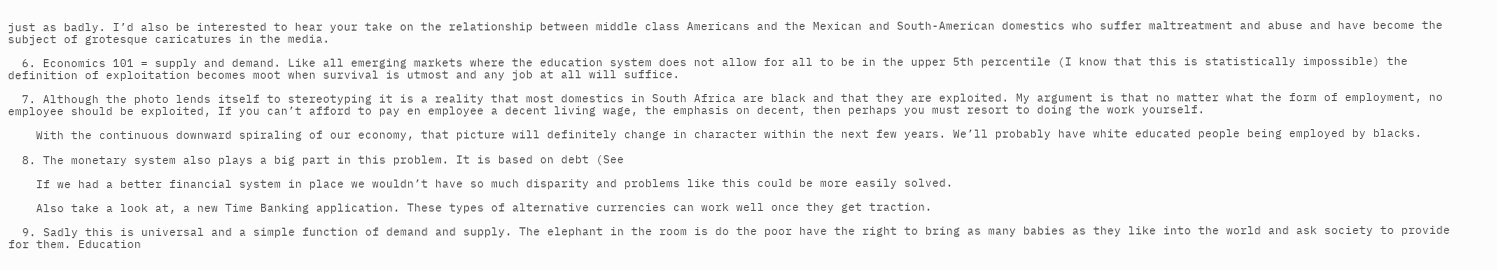just as badly. I’d also be interested to hear your take on the relationship between middle class Americans and the Mexican and South-American domestics who suffer maltreatment and abuse and have become the subject of grotesque caricatures in the media.

  6. Economics 101 = supply and demand. Like all emerging markets where the education system does not allow for all to be in the upper 5th percentile (I know that this is statistically impossible) the definition of exploitation becomes moot when survival is utmost and any job at all will suffice.

  7. Although the photo lends itself to stereotyping it is a reality that most domestics in South Africa are black and that they are exploited. My argument is that no matter what the form of employment, no employee should be exploited, If you can’t afford to pay en employee a decent living wage, the emphasis on decent, then perhaps you must resort to doing the work yourself.

    With the continuous downward spiraling of our economy, that picture will definitely change in character within the next few years. We’ll probably have white educated people being employed by blacks.

  8. The monetary system also plays a big part in this problem. It is based on debt (See

    If we had a better financial system in place we wouldn’t have so much disparity and problems like this could be more easily solved.

    Also take a look at, a new Time Banking application. These types of alternative currencies can work well once they get traction.

  9. Sadly this is universal and a simple function of demand and supply. The elephant in the room is do the poor have the right to bring as many babies as they like into the world and ask society to provide for them. Education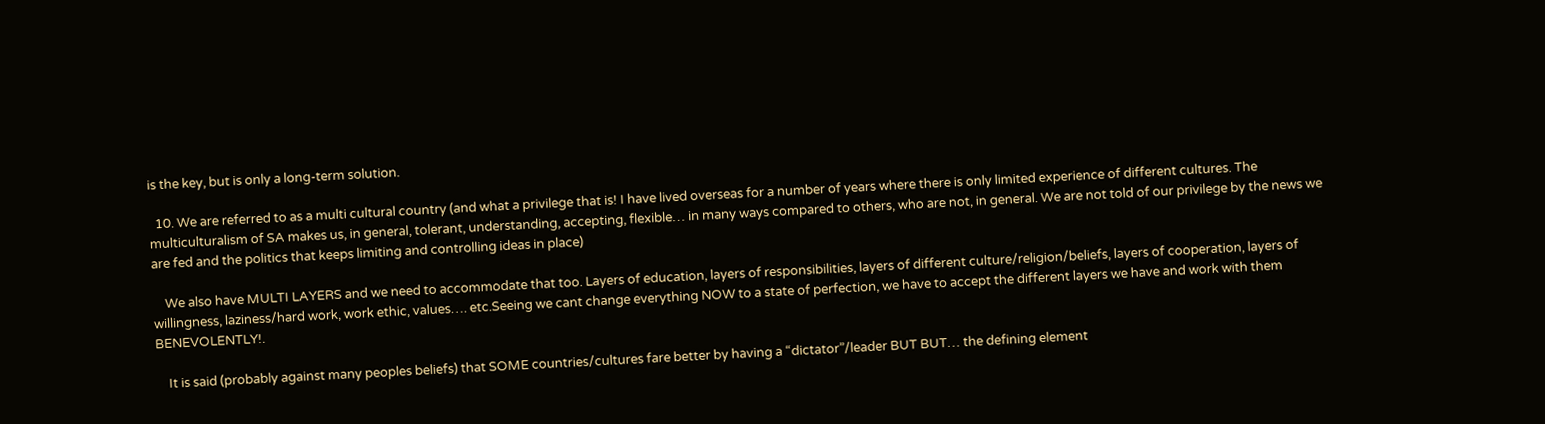is the key, but is only a long-term solution.

  10. We are referred to as a multi cultural country (and what a privilege that is! I have lived overseas for a number of years where there is only limited experience of different cultures. The multiculturalism of SA makes us, in general, tolerant, understanding, accepting, flexible… in many ways compared to others, who are not, in general. We are not told of our privilege by the news we are fed and the politics that keeps limiting and controlling ideas in place)

    We also have MULTI LAYERS and we need to accommodate that too. Layers of education, layers of responsibilities, layers of different culture/religion/beliefs, layers of cooperation, layers of willingness, laziness/hard work, work ethic, values…. etc.Seeing we cant change everything NOW to a state of perfection, we have to accept the different layers we have and work with them BENEVOLENTLY!.

    It is said (probably against many peoples beliefs) that SOME countries/cultures fare better by having a “dictator”/leader BUT BUT… the defining element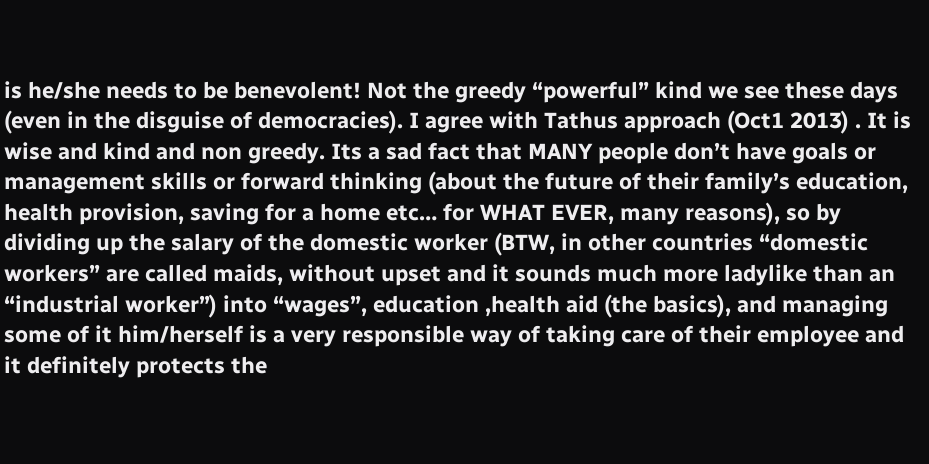is he/she needs to be benevolent! Not the greedy “powerful” kind we see these days (even in the disguise of democracies). I agree with Tathus approach (Oct1 2013) . It is wise and kind and non greedy. Its a sad fact that MANY people don’t have goals or management skills or forward thinking (about the future of their family’s education, health provision, saving for a home etc… for WHAT EVER, many reasons), so by dividing up the salary of the domestic worker (BTW, in other countries “domestic workers” are called maids, without upset and it sounds much more ladylike than an “industrial worker”) into “wages”, education ,health aid (the basics), and managing some of it him/herself is a very responsible way of taking care of their employee and it definitely protects the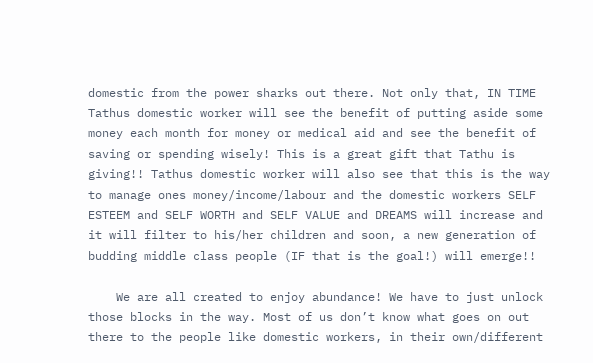domestic from the power sharks out there. Not only that, IN TIME Tathus domestic worker will see the benefit of putting aside some money each month for money or medical aid and see the benefit of saving or spending wisely! This is a great gift that Tathu is giving!! Tathus domestic worker will also see that this is the way to manage ones money/income/labour and the domestic workers SELF ESTEEM and SELF WORTH and SELF VALUE and DREAMS will increase and it will filter to his/her children and soon, a new generation of budding middle class people (IF that is the goal!) will emerge!!

    We are all created to enjoy abundance! We have to just unlock those blocks in the way. Most of us don’t know what goes on out there to the people like domestic workers, in their own/different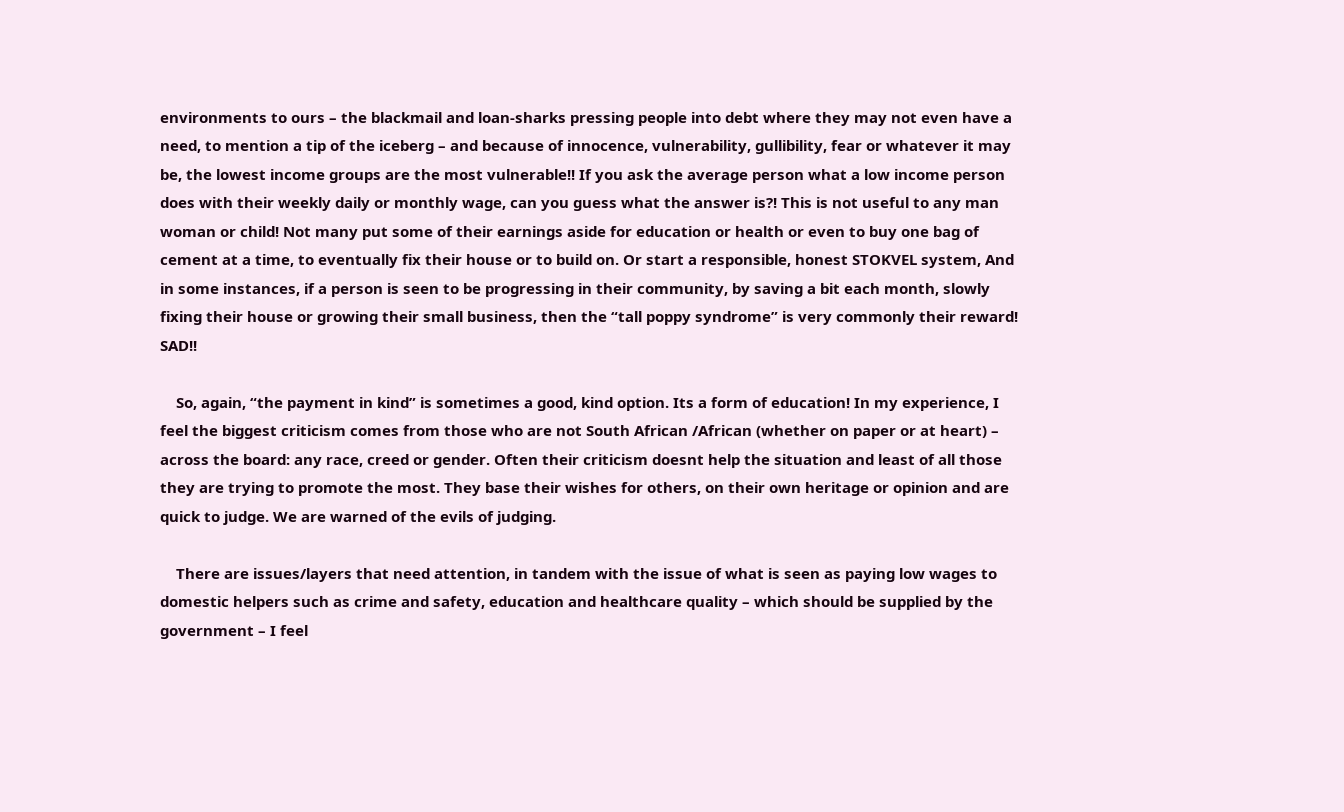environments to ours – the blackmail and loan-sharks pressing people into debt where they may not even have a need, to mention a tip of the iceberg – and because of innocence, vulnerability, gullibility, fear or whatever it may be, the lowest income groups are the most vulnerable!! If you ask the average person what a low income person does with their weekly daily or monthly wage, can you guess what the answer is?! This is not useful to any man woman or child! Not many put some of their earnings aside for education or health or even to buy one bag of cement at a time, to eventually fix their house or to build on. Or start a responsible, honest STOKVEL system, And in some instances, if a person is seen to be progressing in their community, by saving a bit each month, slowly fixing their house or growing their small business, then the “tall poppy syndrome” is very commonly their reward! SAD!!

    So, again, “the payment in kind” is sometimes a good, kind option. Its a form of education! In my experience, I feel the biggest criticism comes from those who are not South African /African (whether on paper or at heart) – across the board: any race, creed or gender. Often their criticism doesnt help the situation and least of all those they are trying to promote the most. They base their wishes for others, on their own heritage or opinion and are quick to judge. We are warned of the evils of judging.

    There are issues/layers that need attention, in tandem with the issue of what is seen as paying low wages to domestic helpers such as crime and safety, education and healthcare quality – which should be supplied by the government – I feel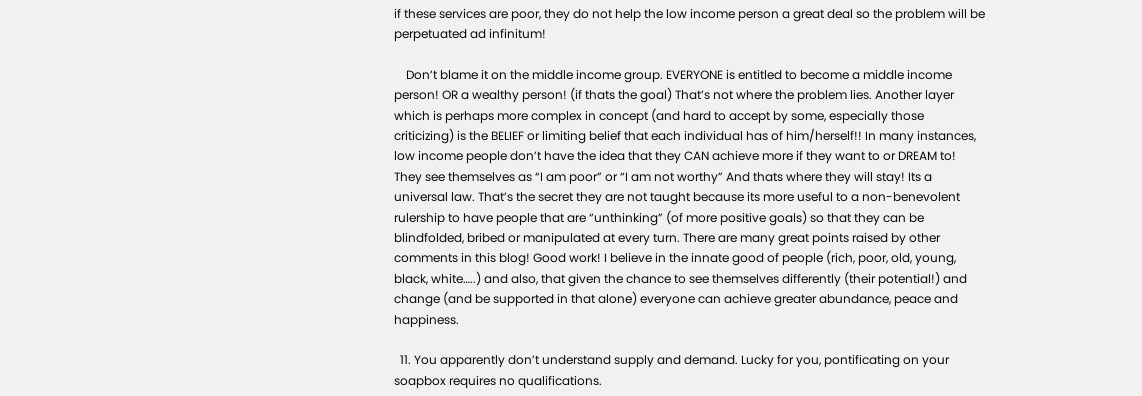if these services are poor, they do not help the low income person a great deal so the problem will be perpetuated ad infinitum!

    Don’t blame it on the middle income group. EVERYONE is entitled to become a middle income person! OR a wealthy person! (if thats the goal) That’s not where the problem lies. Another layer which is perhaps more complex in concept (and hard to accept by some, especially those criticizing) is the BELIEF or limiting belief that each individual has of him/herself!! In many instances, low income people don’t have the idea that they CAN achieve more if they want to or DREAM to! They see themselves as “I am poor” or “I am not worthy” And thats where they will stay! Its a universal law. That’s the secret they are not taught because its more useful to a non-benevolent rulership to have people that are “unthinking” (of more positive goals) so that they can be blindfolded, bribed or manipulated at every turn. There are many great points raised by other comments in this blog! Good work! I believe in the innate good of people (rich, poor, old, young, black, white…..) and also, that given the chance to see themselves differently (their potential!) and change (and be supported in that alone) everyone can achieve greater abundance, peace and happiness.

  11. You apparently don’t understand supply and demand. Lucky for you, pontificating on your soapbox requires no qualifications.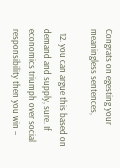Congrats on egesting your meaningless sentences,

  12. you can argue this based on demand and supply, sure. If economics triumph over social responsibility then you win –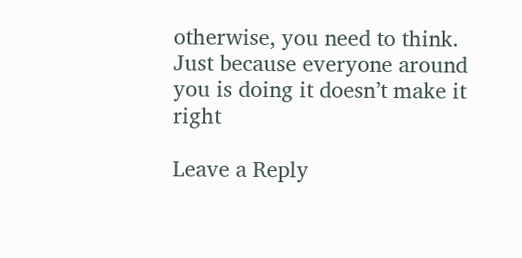otherwise, you need to think. Just because everyone around you is doing it doesn’t make it right

Leave a Reply